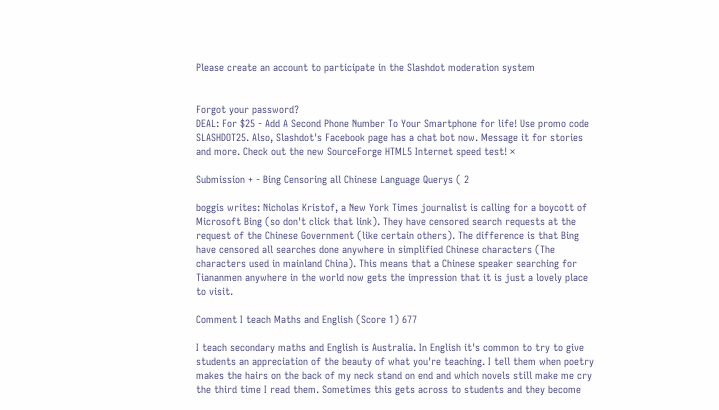Please create an account to participate in the Slashdot moderation system


Forgot your password?
DEAL: For $25 - Add A Second Phone Number To Your Smartphone for life! Use promo code SLASHDOT25. Also, Slashdot's Facebook page has a chat bot now. Message it for stories and more. Check out the new SourceForge HTML5 Internet speed test! ×

Submission + - Bing Censoring all Chinese Language Querys ( 2

boggis writes: Nicholas Kristof, a New York Times journalist is calling for a boycott of Microsoft Bing (so don't click that link). They have censored search requests at the request of the Chinese Government (like certain others). The difference is that Bing have censored all searches done anywhere in simplified Chinese characters (The characters used in mainland China). This means that a Chinese speaker searching for Tiananmen anywhere in the world now gets the impression that it is just a lovely place to visit.

Comment I teach Maths and English (Score 1) 677

I teach secondary maths and English is Australia. In English it's common to try to give students an appreciation of the beauty of what you're teaching. I tell them when poetry makes the hairs on the back of my neck stand on end and which novels still make me cry the third time I read them. Sometimes this gets across to students and they become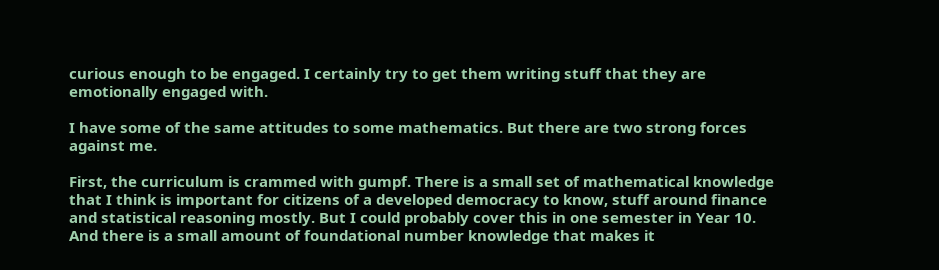curious enough to be engaged. I certainly try to get them writing stuff that they are emotionally engaged with.

I have some of the same attitudes to some mathematics. But there are two strong forces against me.

First, the curriculum is crammed with gumpf. There is a small set of mathematical knowledge that I think is important for citizens of a developed democracy to know, stuff around finance and statistical reasoning mostly. But I could probably cover this in one semester in Year 10. And there is a small amount of foundational number knowledge that makes it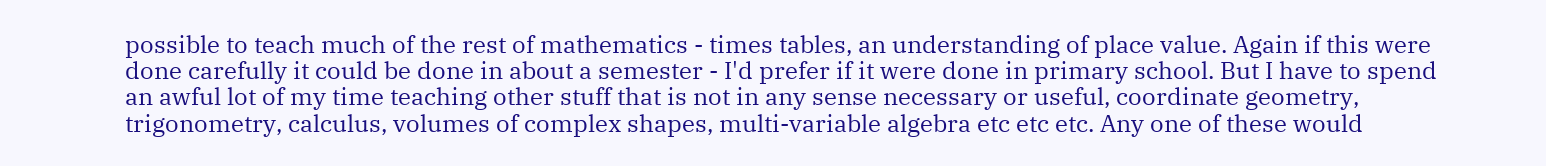possible to teach much of the rest of mathematics - times tables, an understanding of place value. Again if this were done carefully it could be done in about a semester - I'd prefer if it were done in primary school. But I have to spend an awful lot of my time teaching other stuff that is not in any sense necessary or useful, coordinate geometry, trigonometry, calculus, volumes of complex shapes, multi-variable algebra etc etc etc. Any one of these would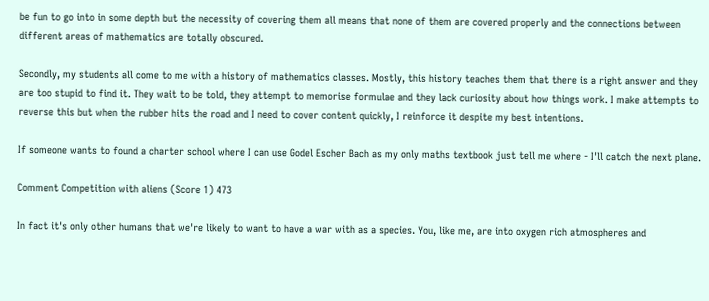be fun to go into in some depth but the necessity of covering them all means that none of them are covered properly and the connections between different areas of mathematics are totally obscured.

Secondly, my students all come to me with a history of mathematics classes. Mostly, this history teaches them that there is a right answer and they are too stupid to find it. They wait to be told, they attempt to memorise formulae and they lack curiosity about how things work. I make attempts to reverse this but when the rubber hits the road and I need to cover content quickly, I reinforce it despite my best intentions.

If someone wants to found a charter school where I can use Godel Escher Bach as my only maths textbook just tell me where - I'll catch the next plane.

Comment Competition with aliens (Score 1) 473

In fact it's only other humans that we're likely to want to have a war with as a species. You, like me, are into oxygen rich atmospheres and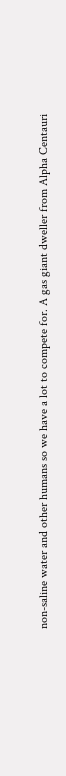non-saline water and other humans so we have a lot to compete for. A gas giant dweller from Alpha Centauri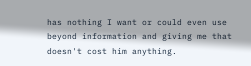has nothing I want or could even use beyond information and giving me that doesn't cost him anything.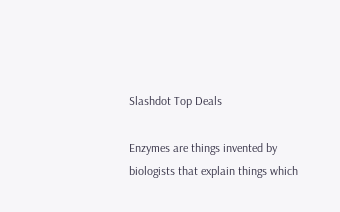Slashdot Top Deals

Enzymes are things invented by biologists that explain things which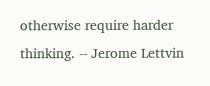otherwise require harder thinking. -- Jerome Lettvin